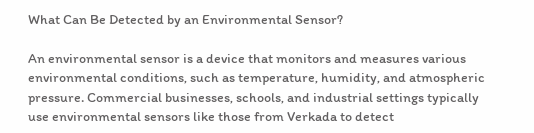What Can Be Detected by an Environmental Sensor?

An environmental sensor is a device that monitors and measures various environmental conditions, such as temperature, humidity, and atmospheric pressure. Commercial businesses, schools, and industrial settings typically use environmental sensors like those from Verkada to detect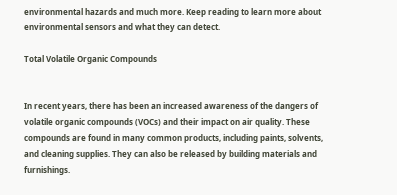environmental hazards and much more. Keep reading to learn more about environmental sensors and what they can detect.

Total Volatile Organic Compounds


In recent years, there has been an increased awareness of the dangers of volatile organic compounds (VOCs) and their impact on air quality. These compounds are found in many common products, including paints, solvents, and cleaning supplies. They can also be released by building materials and furnishings.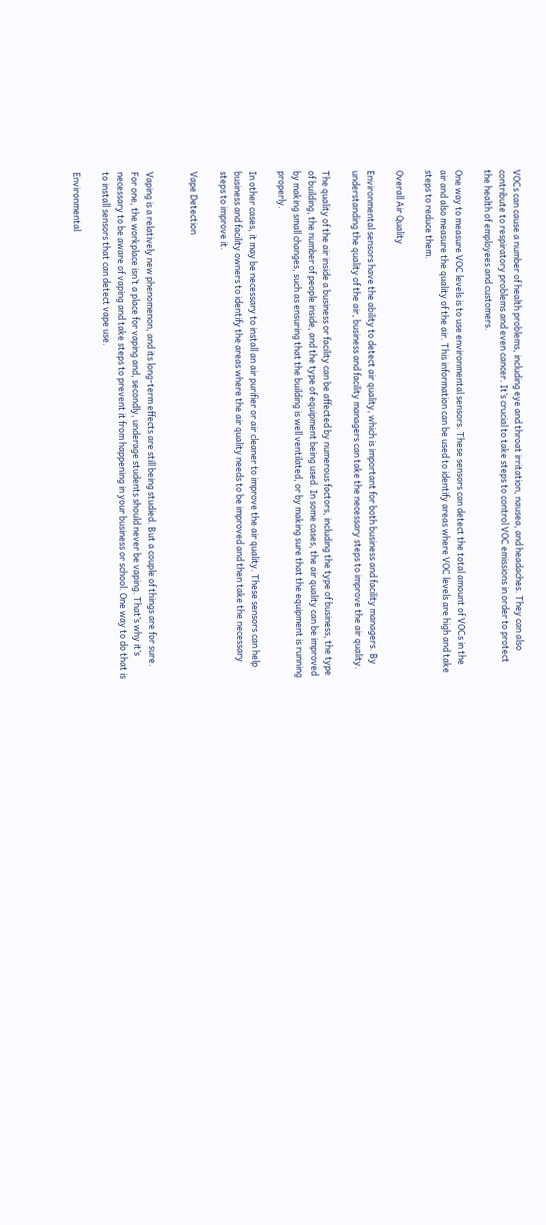VOCs can cause a number of health problems, including eye and throat irritation, nausea, and headaches. They can also contribute to respiratory problems and even cancer. It’s crucial to take steps to control VOC emissions in order to protect the health of employees and customers.

One way to measure VOC levels is to use environmental sensors. These sensors can detect the total amount of VOCs in the air and also measure the quality of the air. This information can be used to identify areas where VOC levels are high and take steps to reduce them.

Overall Air Quality

Environmental sensors have the ability to detect air quality, which is important for both business and facility managers. By understanding the quality of the air, business and facility managers can take the necessary steps to improve the air quality.

The quality of the air inside a business or facility can be affected by numerous factors, including the type of business, the type of building, the number of people inside, and the type of equipment being used. In some cases, the air quality can be improved by making small changes, such as ensuring that the building is well ventilated, or by making sure that the equipment is running properly.

In other cases, it may be necessary to install an air purifier or air cleaner to improve the air quality. These sensors can help business and facility owners to identify the areas where the air quality needs to be improved and then take the necessary steps to improve it.

Vape Detection


Vaping is a relatively new phenomenon, and its long-term effects are still being studied. But a couple of things are for sure. For one, the workplace isn’t a place for vaping and, secondly, underage students should never be vaping. That’s why it’s necessary to be aware of vaping and take steps to prevent it from happening in your business or school. One way to do that is to install sensors that can detect vape use.

Environmental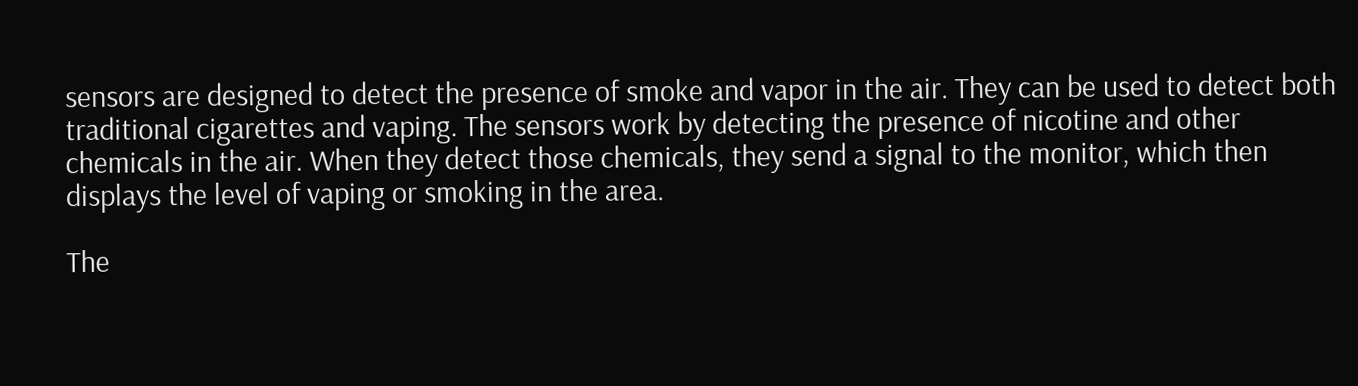sensors are designed to detect the presence of smoke and vapor in the air. They can be used to detect both traditional cigarettes and vaping. The sensors work by detecting the presence of nicotine and other chemicals in the air. When they detect those chemicals, they send a signal to the monitor, which then displays the level of vaping or smoking in the area.

The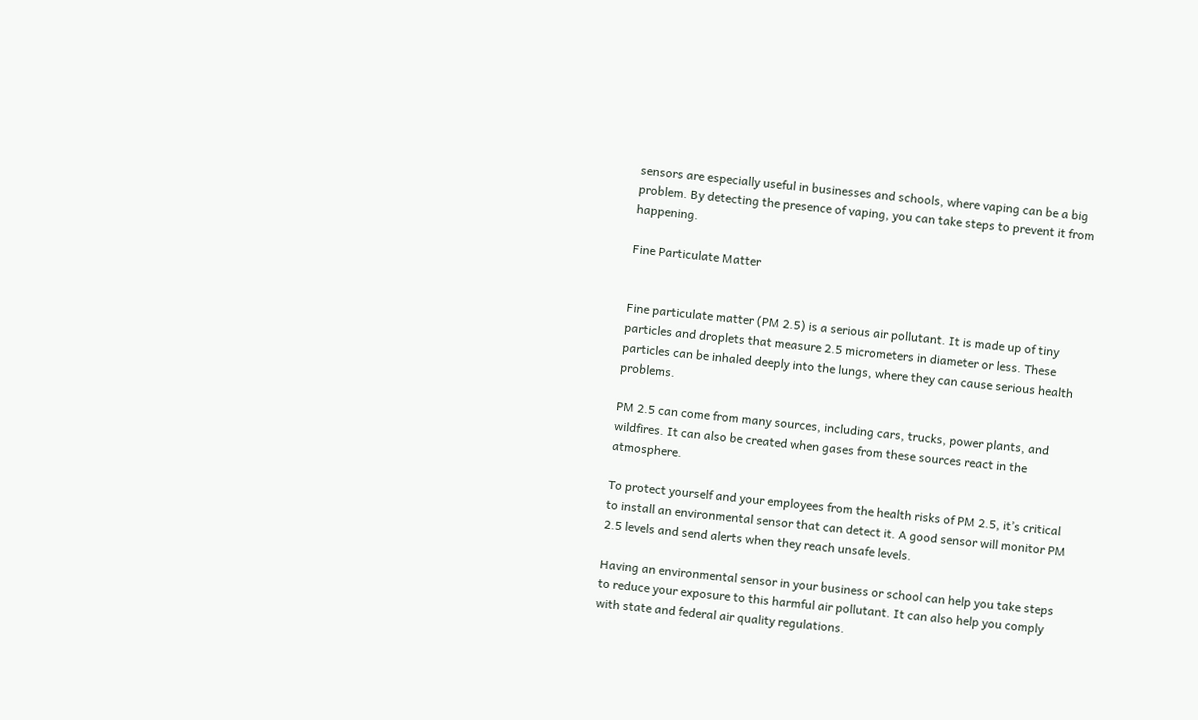sensors are especially useful in businesses and schools, where vaping can be a big problem. By detecting the presence of vaping, you can take steps to prevent it from happening.

Fine Particulate Matter


Fine particulate matter (PM 2.5) is a serious air pollutant. It is made up of tiny particles and droplets that measure 2.5 micrometers in diameter or less. These particles can be inhaled deeply into the lungs, where they can cause serious health problems.

PM 2.5 can come from many sources, including cars, trucks, power plants, and wildfires. It can also be created when gases from these sources react in the atmosphere.

To protect yourself and your employees from the health risks of PM 2.5, it’s critical to install an environmental sensor that can detect it. A good sensor will monitor PM 2.5 levels and send alerts when they reach unsafe levels.

Having an environmental sensor in your business or school can help you take steps to reduce your exposure to this harmful air pollutant. It can also help you comply with state and federal air quality regulations.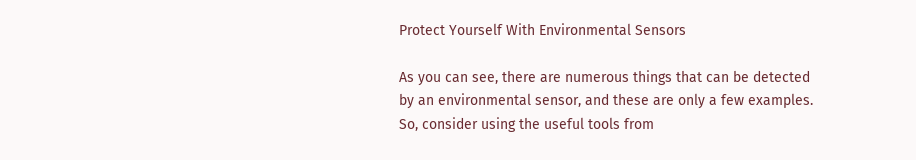Protect Yourself With Environmental Sensors

As you can see, there are numerous things that can be detected by an environmental sensor, and these are only a few examples. So, consider using the useful tools from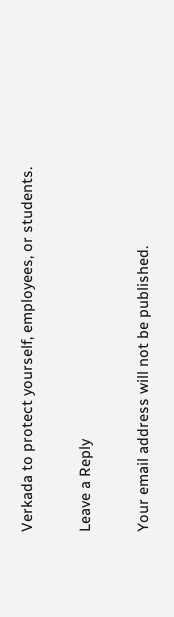Verkada to protect yourself, employees, or students.

Leave a Reply

Your email address will not be published.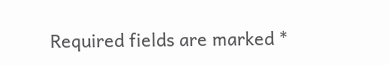Required fields are marked *